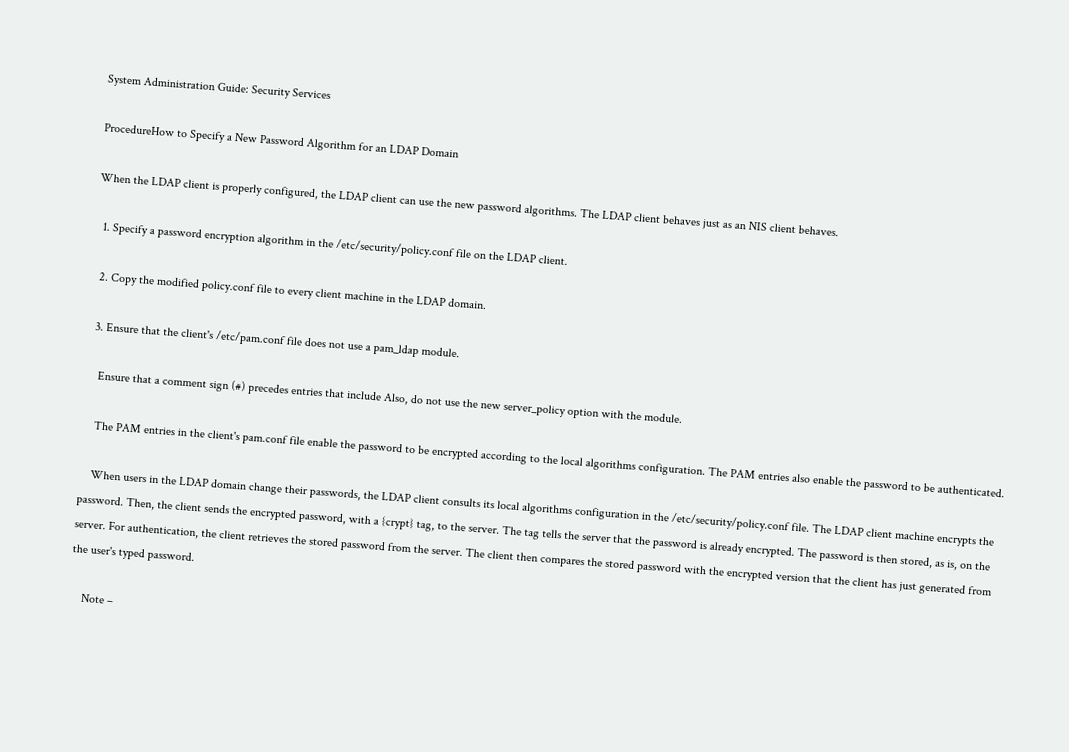System Administration Guide: Security Services

ProcedureHow to Specify a New Password Algorithm for an LDAP Domain

When the LDAP client is properly configured, the LDAP client can use the new password algorithms. The LDAP client behaves just as an NIS client behaves.

  1. Specify a password encryption algorithm in the /etc/security/policy.conf file on the LDAP client.

  2. Copy the modified policy.conf file to every client machine in the LDAP domain.

  3. Ensure that the client's /etc/pam.conf file does not use a pam_ldap module.

    Ensure that a comment sign (#) precedes entries that include Also, do not use the new server_policy option with the module.

    The PAM entries in the client's pam.conf file enable the password to be encrypted according to the local algorithms configuration. The PAM entries also enable the password to be authenticated.

    When users in the LDAP domain change their passwords, the LDAP client consults its local algorithms configuration in the /etc/security/policy.conf file. The LDAP client machine encrypts the password. Then, the client sends the encrypted password, with a {crypt} tag, to the server. The tag tells the server that the password is already encrypted. The password is then stored, as is, on the server. For authentication, the client retrieves the stored password from the server. The client then compares the stored password with the encrypted version that the client has just generated from the user's typed password.

    Note –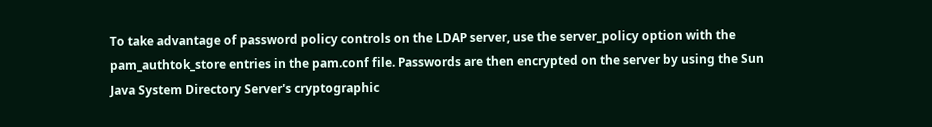To take advantage of password policy controls on the LDAP server, use the server_policy option with the pam_authtok_store entries in the pam.conf file. Passwords are then encrypted on the server by using the Sun Java System Directory Server's cryptographic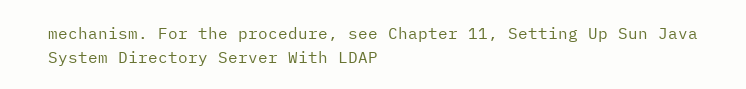mechanism. For the procedure, see Chapter 11, Setting Up Sun Java System Directory Server With LDAP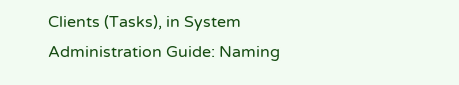Clients (Tasks), in System Administration Guide: Naming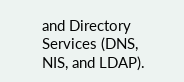and Directory Services (DNS, NIS, and LDAP).